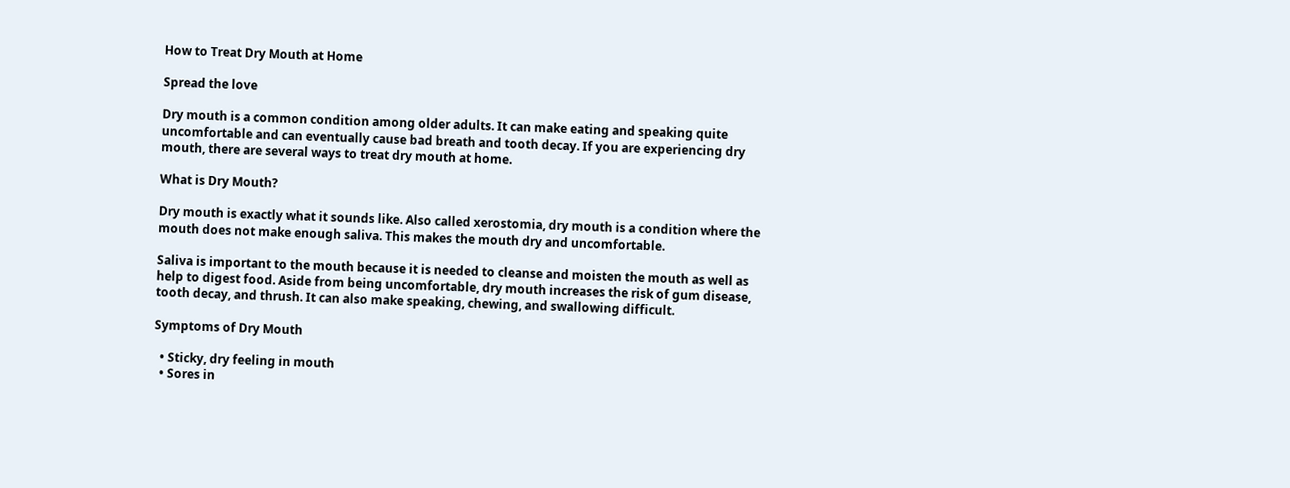How to Treat Dry Mouth at Home

Spread the love

Dry mouth is a common condition among older adults. It can make eating and speaking quite uncomfortable and can eventually cause bad breath and tooth decay. If you are experiencing dry mouth, there are several ways to treat dry mouth at home.

What is Dry Mouth?

Dry mouth is exactly what it sounds like. Also called xerostomia, dry mouth is a condition where the mouth does not make enough saliva. This makes the mouth dry and uncomfortable.

Saliva is important to the mouth because it is needed to cleanse and moisten the mouth as well as help to digest food. Aside from being uncomfortable, dry mouth increases the risk of gum disease, tooth decay, and thrush. It can also make speaking, chewing, and swallowing difficult.

Symptoms of Dry Mouth

  • Sticky, dry feeling in mouth
  • Sores in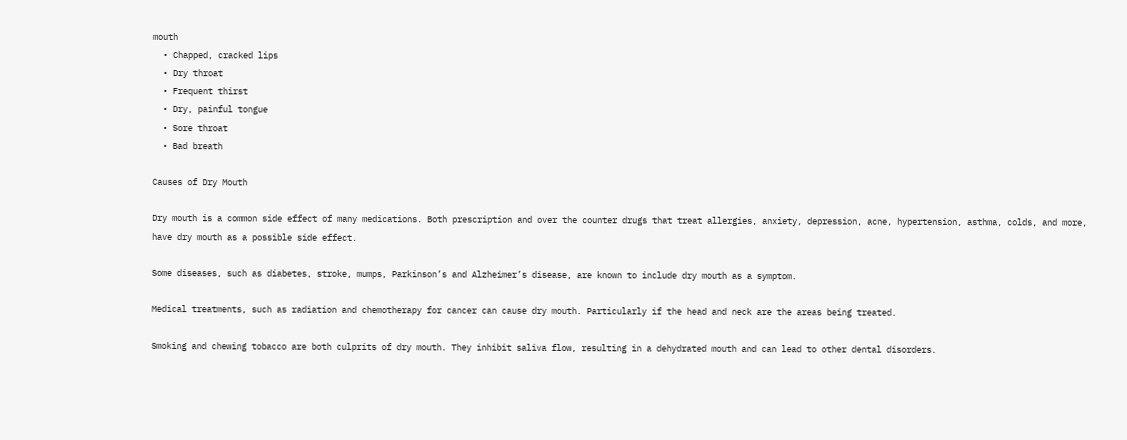mouth
  • Chapped, cracked lips
  • Dry throat
  • Frequent thirst
  • Dry, painful tongue
  • Sore throat
  • Bad breath

Causes of Dry Mouth

Dry mouth is a common side effect of many medications. Both prescription and over the counter drugs that treat allergies, anxiety, depression, acne, hypertension, asthma, colds, and more, have dry mouth as a possible side effect.

Some diseases, such as diabetes, stroke, mumps, Parkinson’s and Alzheimer’s disease, are known to include dry mouth as a symptom.

Medical treatments, such as radiation and chemotherapy for cancer can cause dry mouth. Particularly if the head and neck are the areas being treated.

Smoking and chewing tobacco are both culprits of dry mouth. They inhibit saliva flow, resulting in a dehydrated mouth and can lead to other dental disorders.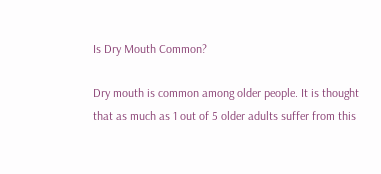Is Dry Mouth Common?

Dry mouth is common among older people. It is thought that as much as 1 out of 5 older adults suffer from this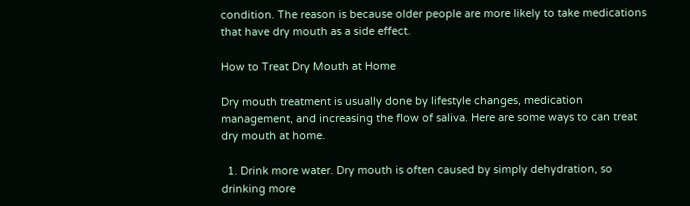condition. The reason is because older people are more likely to take medications that have dry mouth as a side effect.

How to Treat Dry Mouth at Home

Dry mouth treatment is usually done by lifestyle changes, medication management, and increasing the flow of saliva. Here are some ways to can treat dry mouth at home.

  1. Drink more water. Dry mouth is often caused by simply dehydration, so drinking more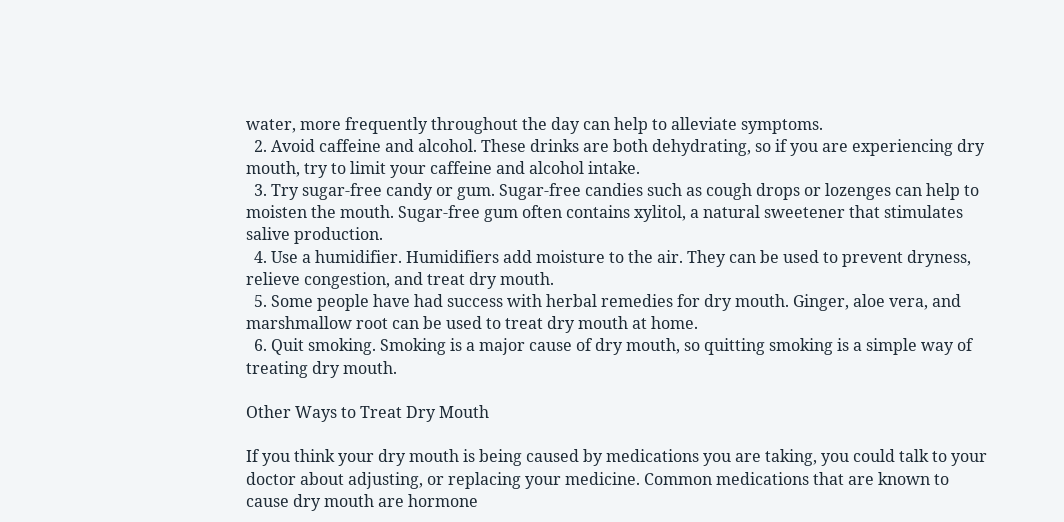water, more frequently throughout the day can help to alleviate symptoms.
  2. Avoid caffeine and alcohol. These drinks are both dehydrating, so if you are experiencing dry mouth, try to limit your caffeine and alcohol intake.
  3. Try sugar-free candy or gum. Sugar-free candies such as cough drops or lozenges can help to moisten the mouth. Sugar-free gum often contains xylitol, a natural sweetener that stimulates salive production.
  4. Use a humidifier. Humidifiers add moisture to the air. They can be used to prevent dryness, relieve congestion, and treat dry mouth.
  5. Some people have had success with herbal remedies for dry mouth. Ginger, aloe vera, and marshmallow root can be used to treat dry mouth at home.
  6. Quit smoking. Smoking is a major cause of dry mouth, so quitting smoking is a simple way of treating dry mouth.

Other Ways to Treat Dry Mouth

If you think your dry mouth is being caused by medications you are taking, you could talk to your doctor about adjusting, or replacing your medicine. Common medications that are known to cause dry mouth are hormone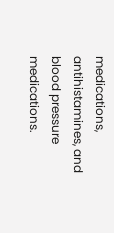medications, antihistamines, and blood pressure medications.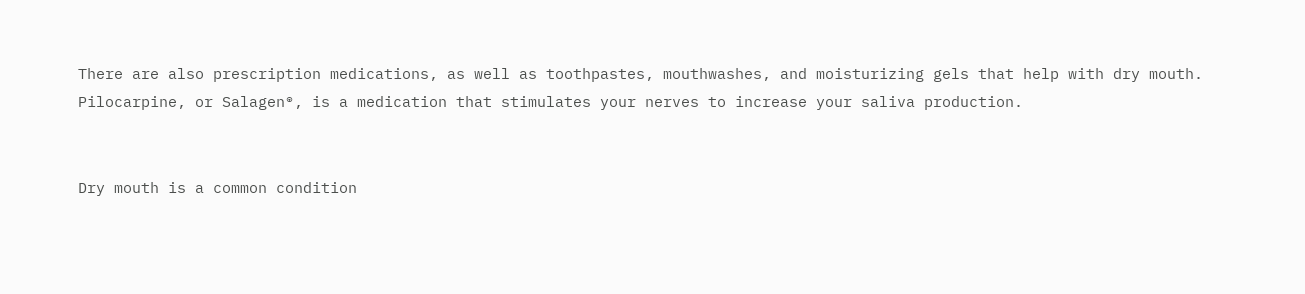There are also prescription medications, as well as toothpastes, mouthwashes, and moisturizing gels that help with dry mouth. Pilocarpine, or Salagen®, is a medication that stimulates your nerves to increase your saliva production.


Dry mouth is a common condition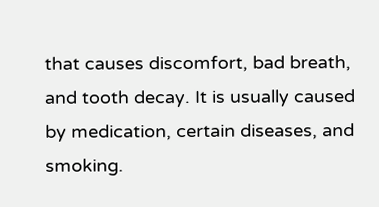that causes discomfort, bad breath, and tooth decay. It is usually caused by medication, certain diseases, and smoking.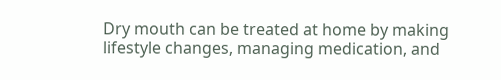Dry mouth can be treated at home by making lifestyle changes, managing medication, and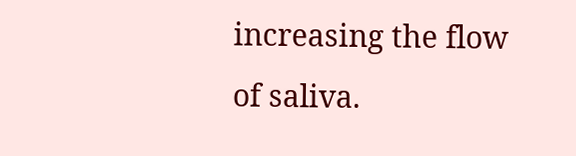increasing the flow of saliva.